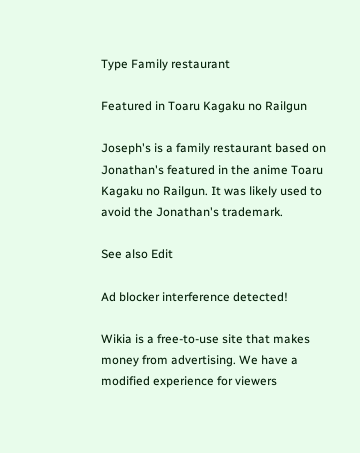Type Family restaurant

Featured in Toaru Kagaku no Railgun

Joseph's is a family restaurant based on Jonathan's featured in the anime Toaru Kagaku no Railgun. It was likely used to avoid the Jonathan's trademark.

See also Edit

Ad blocker interference detected!

Wikia is a free-to-use site that makes money from advertising. We have a modified experience for viewers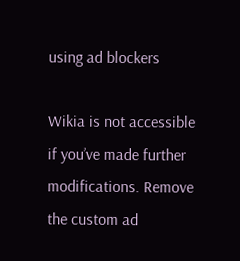using ad blockers

Wikia is not accessible if you’ve made further modifications. Remove the custom ad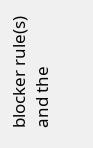blocker rule(s) and the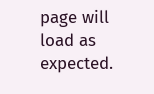page will load as expected.